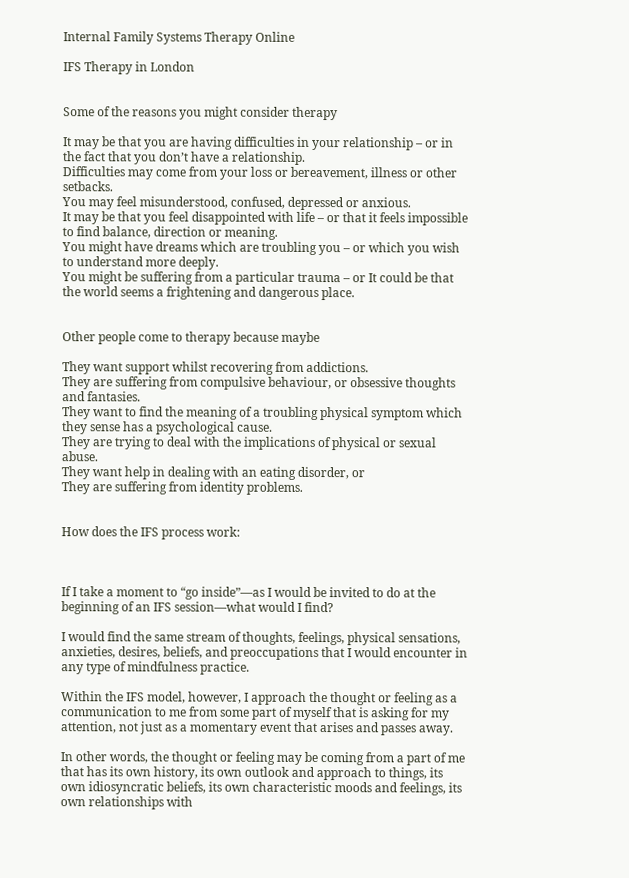Internal Family Systems Therapy Online

IFS Therapy in London


Some of the reasons you might consider therapy

It may be that you are having difficulties in your relationship – or in the fact that you don’t have a relationship.
Difficulties may come from your loss or bereavement, illness or other setbacks.
You may feel misunderstood, confused, depressed or anxious.
It may be that you feel disappointed with life – or that it feels impossible to find balance, direction or meaning.
You might have dreams which are troubling you – or which you wish to understand more deeply.
You might be suffering from a particular trauma – or It could be that the world seems a frightening and dangerous place.


Other people come to therapy because maybe

They want support whilst recovering from addictions.
They are suffering from compulsive behaviour, or obsessive thoughts and fantasies.
They want to find the meaning of a troubling physical symptom which they sense has a psychological cause.
They are trying to deal with the implications of physical or sexual abuse.
They want help in dealing with an eating disorder, or
They are suffering from identity problems.


How does the IFS process work:



If I take a moment to “go inside”—as I would be invited to do at the beginning of an IFS session—what would I find?

I would find the same stream of thoughts, feelings, physical sensations, anxieties, desires, beliefs, and preoccupations that I would encounter in any type of mindfulness practice.

Within the IFS model, however, I approach the thought or feeling as a communication to me from some part of myself that is asking for my attention, not just as a momentary event that arises and passes away.

In other words, the thought or feeling may be coming from a part of me that has its own history, its own outlook and approach to things, its own idiosyncratic beliefs, its own characteristic moods and feelings, its own relationships with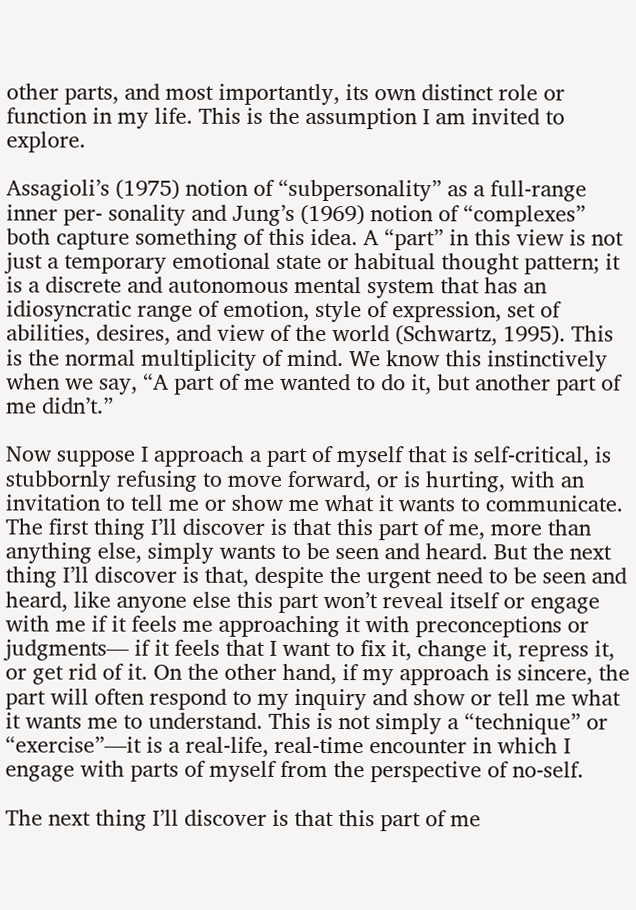other parts, and most importantly, its own distinct role or function in my life. This is the assumption I am invited to explore.

Assagioli’s (1975) notion of “subpersonality” as a full-range inner per- sonality and Jung’s (1969) notion of “complexes” both capture something of this idea. A “part” in this view is not just a temporary emotional state or habitual thought pattern; it is a discrete and autonomous mental system that has an idiosyncratic range of emotion, style of expression, set of abilities, desires, and view of the world (Schwartz, 1995). This is the normal multiplicity of mind. We know this instinctively when we say, “A part of me wanted to do it, but another part of me didn’t.”

Now suppose I approach a part of myself that is self-critical, is stubbornly refusing to move forward, or is hurting, with an invitation to tell me or show me what it wants to communicate. The first thing I’ll discover is that this part of me, more than anything else, simply wants to be seen and heard. But the next thing I’ll discover is that, despite the urgent need to be seen and heard, like anyone else this part won’t reveal itself or engage with me if it feels me approaching it with preconceptions or judgments— if it feels that I want to fix it, change it, repress it, or get rid of it. On the other hand, if my approach is sincere, the part will often respond to my inquiry and show or tell me what it wants me to understand. This is not simply a “technique” or “exercise”—it is a real-life, real-time encounter in which I engage with parts of myself from the perspective of no-self.

The next thing I’ll discover is that this part of me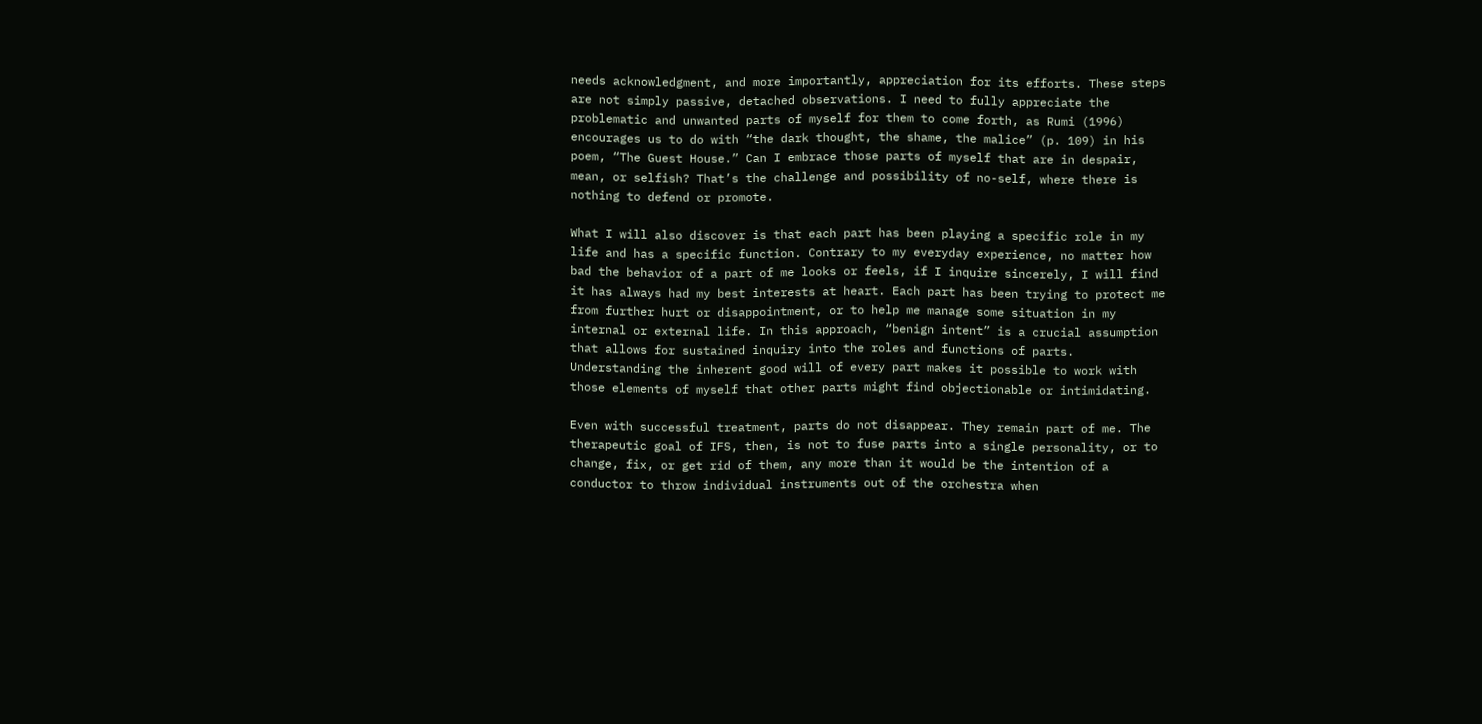needs acknowledgment, and more importantly, appreciation for its efforts. These steps are not simply passive, detached observations. I need to fully appreciate the problematic and unwanted parts of myself for them to come forth, as Rumi (1996) encourages us to do with “the dark thought, the shame, the malice” (p. 109) in his poem, “The Guest House.” Can I embrace those parts of myself that are in despair, mean, or selfish? That’s the challenge and possibility of no-self, where there is nothing to defend or promote.

What I will also discover is that each part has been playing a specific role in my life and has a specific function. Contrary to my everyday experience, no matter how bad the behavior of a part of me looks or feels, if I inquire sincerely, I will find it has always had my best interests at heart. Each part has been trying to protect me from further hurt or disappointment, or to help me manage some situation in my internal or external life. In this approach, “benign intent” is a crucial assumption that allows for sustained inquiry into the roles and functions of parts. Understanding the inherent good will of every part makes it possible to work with those elements of myself that other parts might find objectionable or intimidating.

Even with successful treatment, parts do not disappear. They remain part of me. The therapeutic goal of IFS, then, is not to fuse parts into a single personality, or to change, fix, or get rid of them, any more than it would be the intention of a conductor to throw individual instruments out of the orchestra when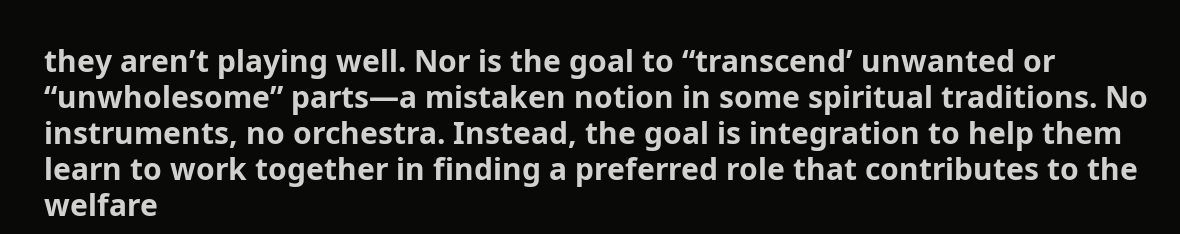they aren’t playing well. Nor is the goal to “transcend’ unwanted or “unwholesome” parts—a mistaken notion in some spiritual traditions. No instruments, no orchestra. Instead, the goal is integration to help them learn to work together in finding a preferred role that contributes to the welfare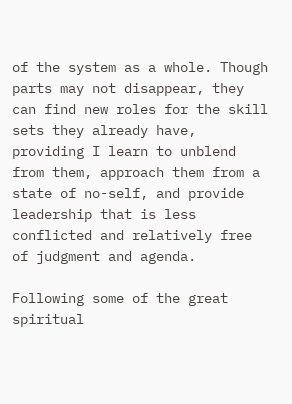of the system as a whole. Though parts may not disappear, they can find new roles for the skill sets they already have, providing I learn to unblend from them, approach them from a state of no-self, and provide leadership that is less conflicted and relatively free of judgment and agenda.

Following some of the great spiritual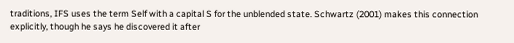traditions, IFS uses the term Self with a capital S for the unblended state. Schwartz (2001) makes this connection explicitly, though he says he discovered it after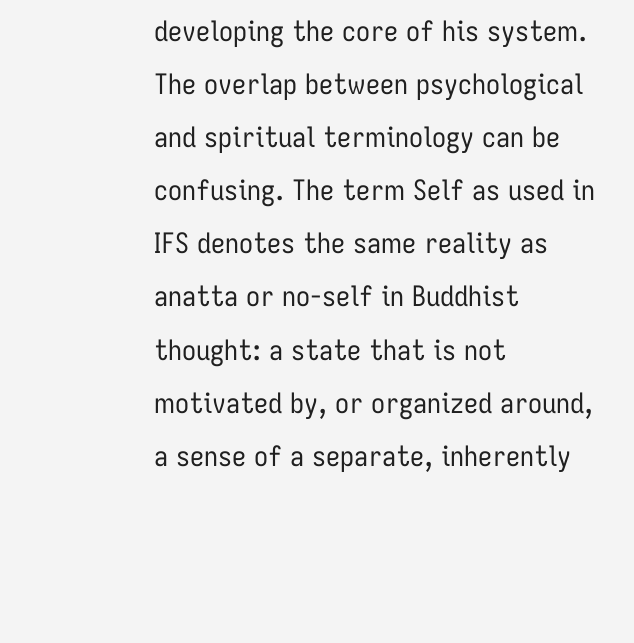developing the core of his system. The overlap between psychological and spiritual terminology can be confusing. The term Self as used in IFS denotes the same reality as anatta or no-self in Buddhist thought: a state that is not motivated by, or organized around, a sense of a separate, inherently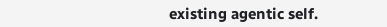existing agentic self.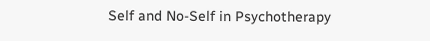Self and No-Self in Psychotherapy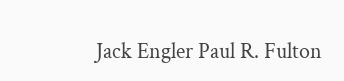Jack Engler Paul R. Fulton